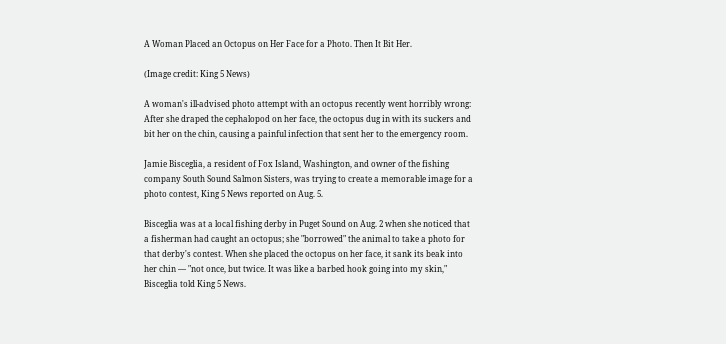A Woman Placed an Octopus on Her Face for a Photo. Then It Bit Her.

(Image credit: King 5 News)

A woman's ill-advised photo attempt with an octopus recently went horribly wrong: After she draped the cephalopod on her face, the octopus dug in with its suckers and bit her on the chin, causing a painful infection that sent her to the emergency room.

Jamie Bisceglia, a resident of Fox Island, Washington, and owner of the fishing company South Sound Salmon Sisters, was trying to create a memorable image for a photo contest, King 5 News reported on Aug. 5.

Bisceglia was at a local fishing derby in Puget Sound on Aug. 2 when she noticed that a fisherman had caught an octopus; she "borrowed" the animal to take a photo for that derby's contest. When she placed the octopus on her face, it sank its beak into her chin — "not once, but twice. It was like a barbed hook going into my skin," Bisceglia told King 5 News.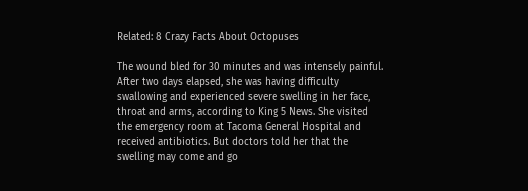Related: 8 Crazy Facts About Octopuses

The wound bled for 30 minutes and was intensely painful. After two days elapsed, she was having difficulty swallowing and experienced severe swelling in her face, throat and arms, according to King 5 News. She visited the emergency room at Tacoma General Hospital and received antibiotics. But doctors told her that the swelling may come and go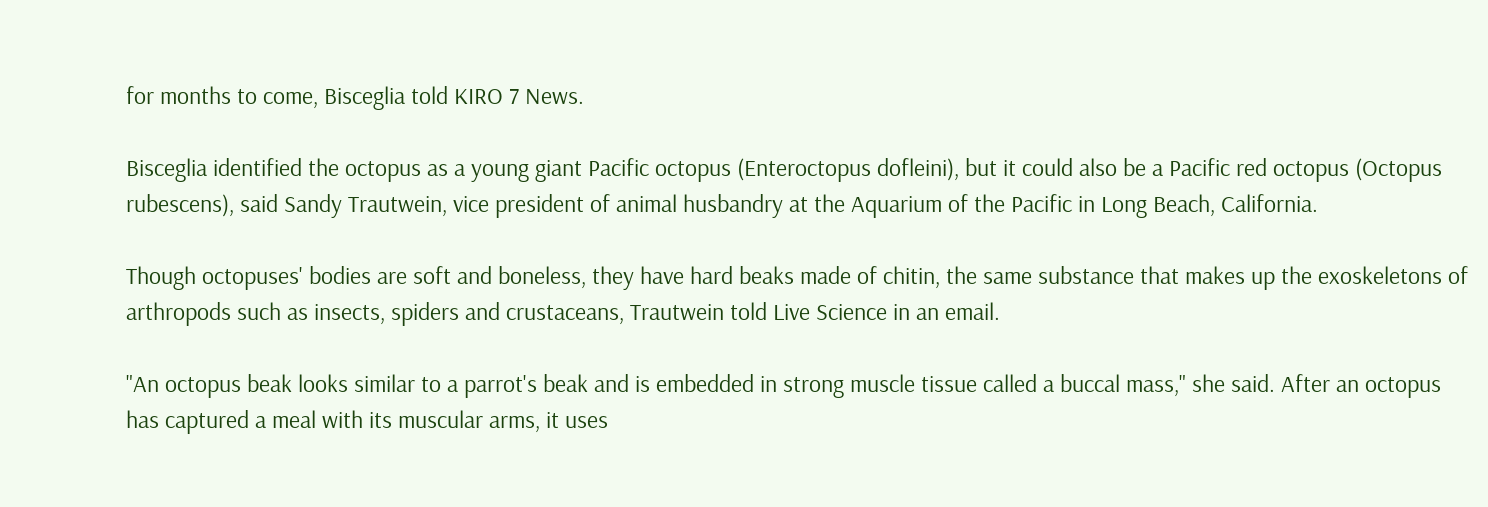for months to come, Bisceglia told KIRO 7 News.

Bisceglia identified the octopus as a young giant Pacific octopus (Enteroctopus dofleini), but it could also be a Pacific red octopus (Octopus rubescens), said Sandy Trautwein, vice president of animal husbandry at the Aquarium of the Pacific in Long Beach, California.

Though octopuses' bodies are soft and boneless, they have hard beaks made of chitin, the same substance that makes up the exoskeletons of arthropods such as insects, spiders and crustaceans, Trautwein told Live Science in an email.

"An octopus beak looks similar to a parrot's beak and is embedded in strong muscle tissue called a buccal mass," she said. After an octopus has captured a meal with its muscular arms, it uses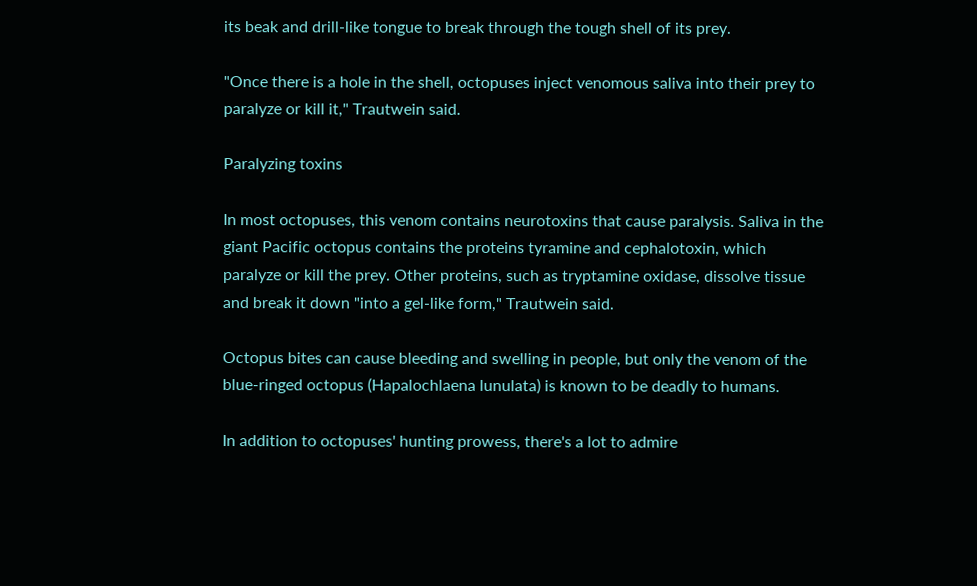its beak and drill-like tongue to break through the tough shell of its prey.

"Once there is a hole in the shell, octopuses inject venomous saliva into their prey to paralyze or kill it," Trautwein said.

Paralyzing toxins

In most octopuses, this venom contains neurotoxins that cause paralysis. Saliva in the giant Pacific octopus contains the proteins tyramine and cephalotoxin, which paralyze or kill the prey. Other proteins, such as tryptamine oxidase, dissolve tissue and break it down "into a gel-like form," Trautwein said.

Octopus bites can cause bleeding and swelling in people, but only the venom of the blue-ringed octopus (Hapalochlaena lunulata) is known to be deadly to humans.

In addition to octopuses' hunting prowess, there's a lot to admire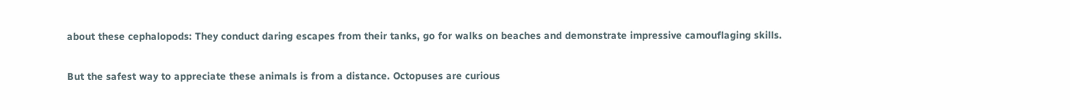about these cephalopods: They conduct daring escapes from their tanks, go for walks on beaches and demonstrate impressive camouflaging skills.

But the safest way to appreciate these animals is from a distance. Octopuses are curious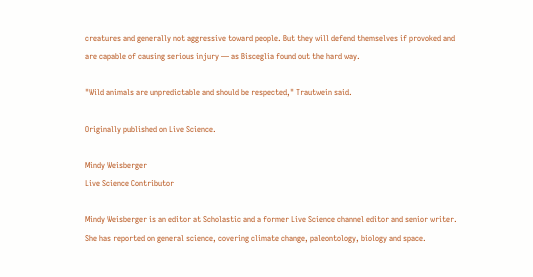creatures and generally not aggressive toward people. But they will defend themselves if provoked and are capable of causing serious injury — as Bisceglia found out the hard way.

"Wild animals are unpredictable and should be respected," Trautwein said.

Originally published on Live Science.

Mindy Weisberger
Live Science Contributor

Mindy Weisberger is an editor at Scholastic and a former Live Science channel editor and senior writer. She has reported on general science, covering climate change, paleontology, biology and space.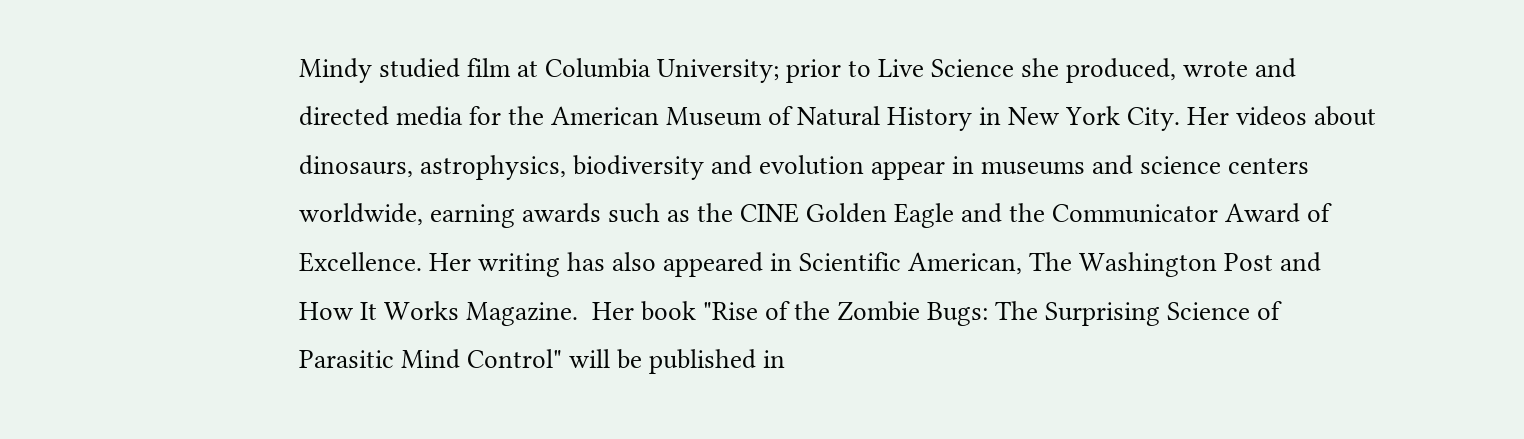Mindy studied film at Columbia University; prior to Live Science she produced, wrote and directed media for the American Museum of Natural History in New York City. Her videos about dinosaurs, astrophysics, biodiversity and evolution appear in museums and science centers worldwide, earning awards such as the CINE Golden Eagle and the Communicator Award of Excellence. Her writing has also appeared in Scientific American, The Washington Post and How It Works Magazine.  Her book "Rise of the Zombie Bugs: The Surprising Science of Parasitic Mind Control" will be published in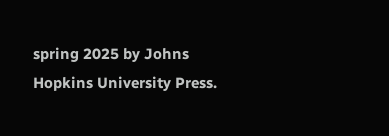spring 2025 by Johns Hopkins University Press.